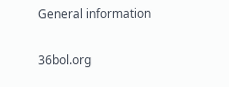General information

36bol.org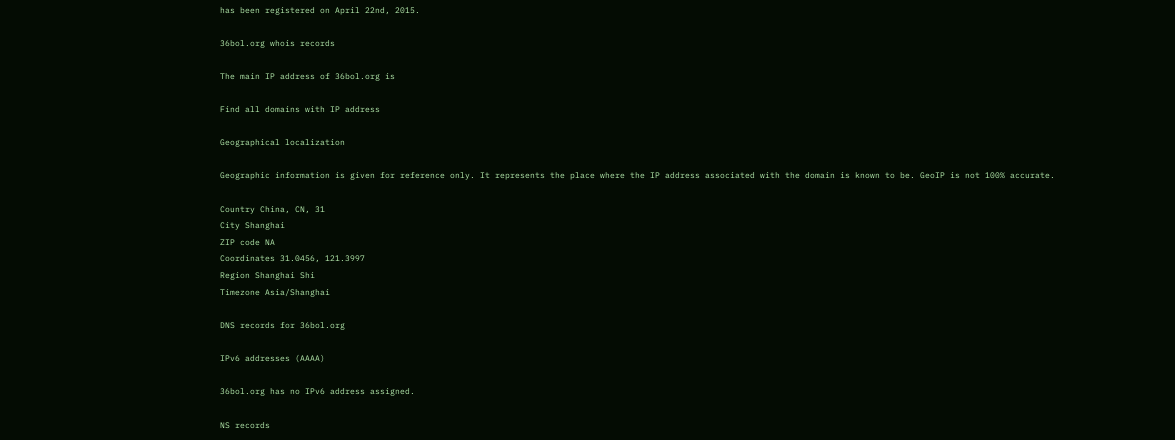has been registered on April 22nd, 2015.

36bol.org whois records

The main IP address of 36bol.org is

Find all domains with IP address

Geographical localization

Geographic information is given for reference only. It represents the place where the IP address associated with the domain is known to be. GeoIP is not 100% accurate.

Country China, CN, 31
City Shanghai
ZIP code NA
Coordinates 31.0456, 121.3997
Region Shanghai Shi
Timezone Asia/Shanghai

DNS records for 36bol.org

IPv6 addresses (AAAA)

36bol.org has no IPv6 address assigned.

NS records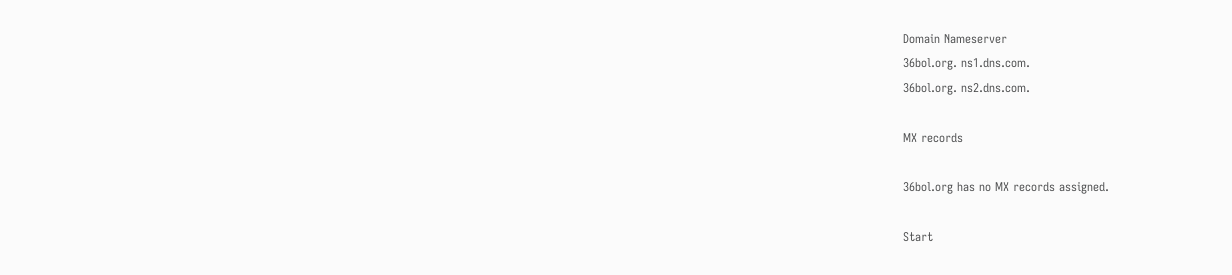Domain Nameserver
36bol.org. ns1.dns.com.
36bol.org. ns2.dns.com.

MX records

36bol.org has no MX records assigned.

Start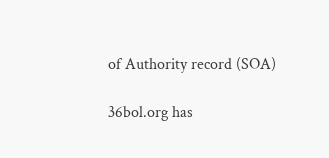of Authority record (SOA)

36bol.org has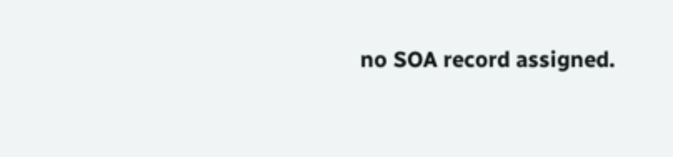no SOA record assigned.